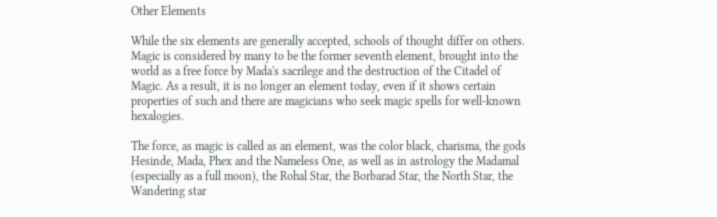Other Elements

While the six elements are generally accepted, schools of thought differ on others. Magic is considered by many to be the former seventh element, brought into the world as a free force by Mada's sacrilege and the destruction of the Citadel of Magic. As a result, it is no longer an element today, even if it shows certain properties of such and there are magicians who seek magic spells for well-known hexalogies.

The force, as magic is called as an element, was the color black, charisma, the gods Hesinde, Mada, Phex and the Nameless One, as well as in astrology the Madamal (especially as a full moon), the Rohal Star, the Borbarad Star, the North Star, the Wandering star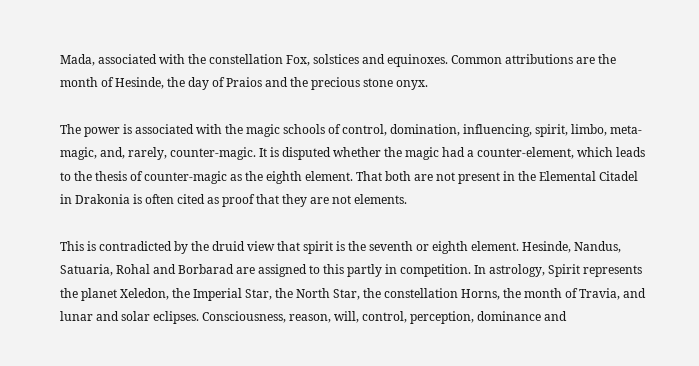Mada, associated with the constellation Fox, solstices and equinoxes. Common attributions are the month of Hesinde, the day of Praios and the precious stone onyx.

The power is associated with the magic schools of control, domination, influencing, spirit, limbo, meta-magic, and, rarely, counter-magic. It is disputed whether the magic had a counter-element, which leads to the thesis of counter-magic as the eighth element. That both are not present in the Elemental Citadel in Drakonia is often cited as proof that they are not elements.

This is contradicted by the druid view that spirit is the seventh or eighth element. Hesinde, Nandus, Satuaria, Rohal and Borbarad are assigned to this partly in competition. In astrology, Spirit represents the planet Xeledon, the Imperial Star, the North Star, the constellation Horns, the month of Travia, and lunar and solar eclipses. Consciousness, reason, will, control, perception, dominance and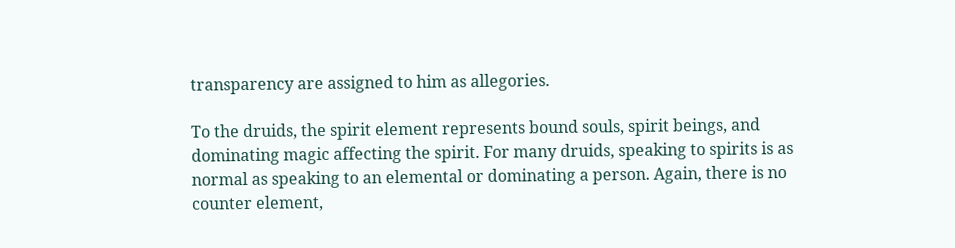transparency are assigned to him as allegories.

To the druids, the spirit element represents bound souls, spirit beings, and dominating magic affecting the spirit. For many druids, speaking to spirits is as normal as speaking to an elemental or dominating a person. Again, there is no counter element,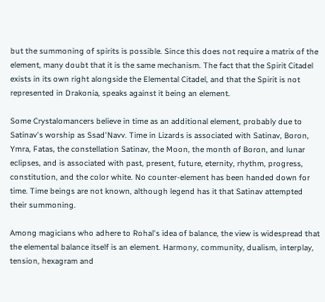but the summoning of spirits is possible. Since this does not require a matrix of the element, many doubt that it is the same mechanism. The fact that the Spirit Citadel exists in its own right alongside the Elemental Citadel, and that the Spirit is not represented in Drakonia, speaks against it being an element.

Some Crystalomancers believe in time as an additional element, probably due to Satinav's worship as Ssad'Navv. Time in Lizards is associated with Satinav, Boron, Ymra, Fatas, the constellation Satinav, the Moon, the month of Boron, and lunar eclipses, and is associated with past, present, future, eternity, rhythm, progress, constitution, and the color white. No counter-element has been handed down for time. Time beings are not known, although legend has it that Satinav attempted their summoning.

Among magicians who adhere to Rohal's idea of balance, the view is widespread that the elemental balance itself is an element. Harmony, community, dualism, interplay, tension, hexagram and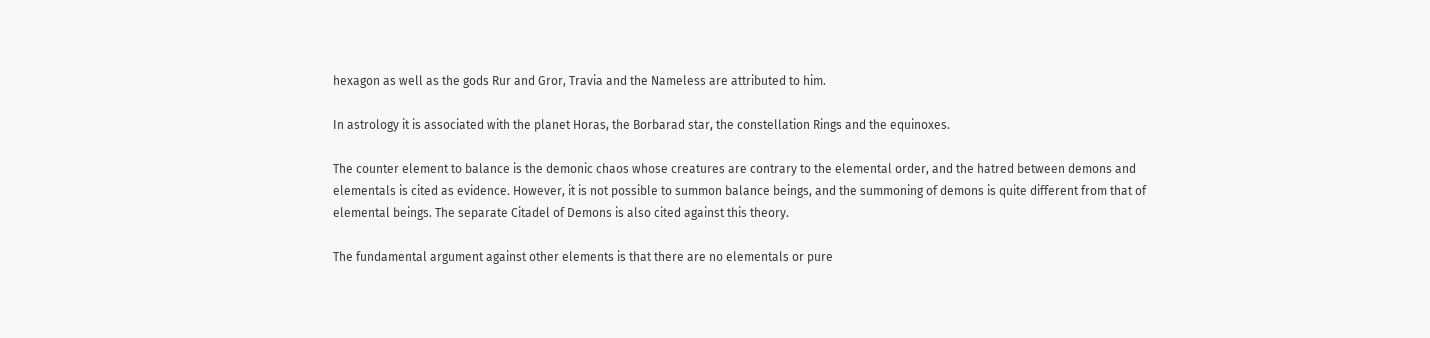hexagon as well as the gods Rur and Gror, Travia and the Nameless are attributed to him.

In astrology it is associated with the planet Horas, the Borbarad star, the constellation Rings and the equinoxes.

The counter element to balance is the demonic chaos whose creatures are contrary to the elemental order, and the hatred between demons and elementals is cited as evidence. However, it is not possible to summon balance beings, and the summoning of demons is quite different from that of elemental beings. The separate Citadel of Demons is also cited against this theory.

The fundamental argument against other elements is that there are no elementals or pure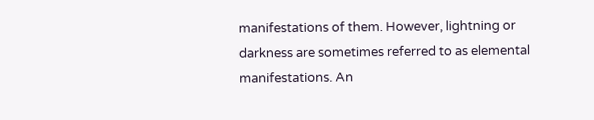manifestations of them. However, lightning or darkness are sometimes referred to as elemental manifestations. An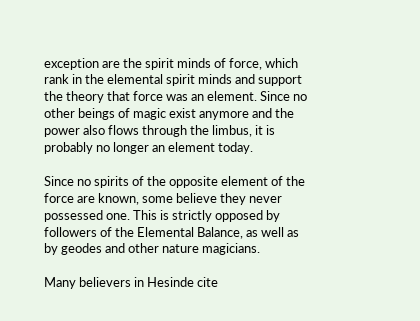exception are the spirit minds of force, which rank in the elemental spirit minds and support the theory that force was an element. Since no other beings of magic exist anymore and the power also flows through the limbus, it is probably no longer an element today.

Since no spirits of the opposite element of the force are known, some believe they never possessed one. This is strictly opposed by followers of the Elemental Balance, as well as by geodes and other nature magicians.

Many believers in Hesinde cite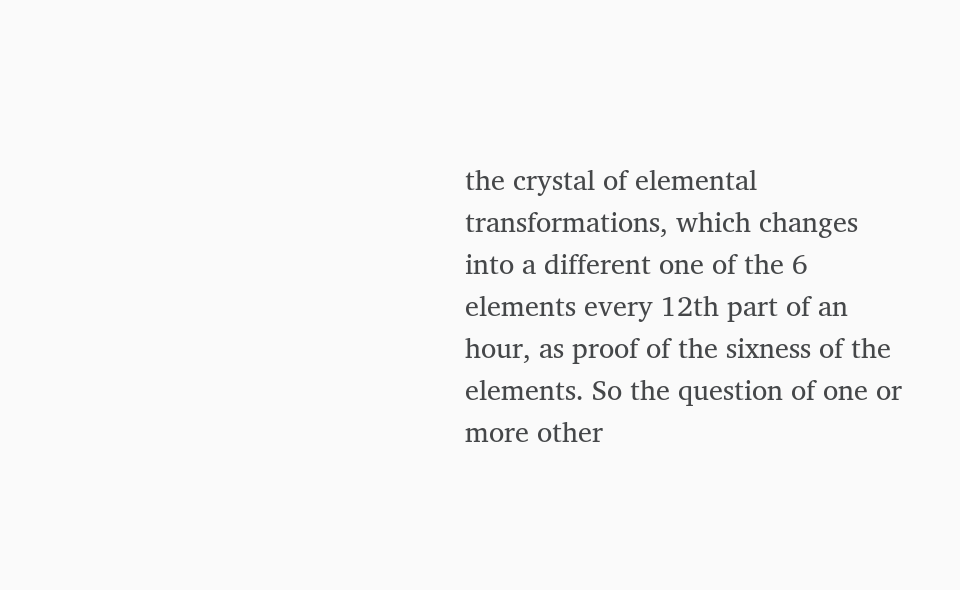the crystal of elemental transformations, which changes into a different one of the 6 elements every 12th part of an hour, as proof of the sixness of the elements. So the question of one or more other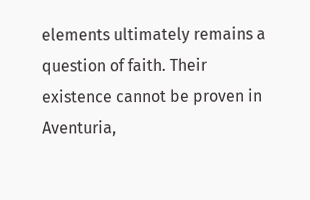elements ultimately remains a question of faith. Their existence cannot be proven in Aventuria,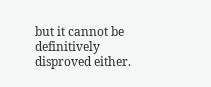but it cannot be definitively disproved either.